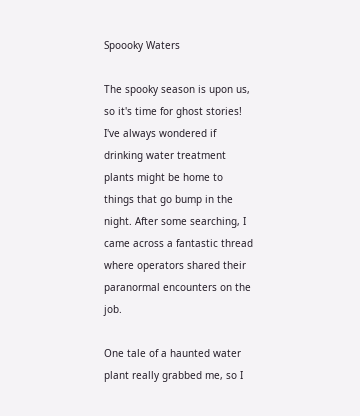Spoooky Waters

The spooky season is upon us, so it's time for ghost stories! I've always wondered if drinking water treatment plants might be home to things that go bump in the night. After some searching, I came across a fantastic thread where operators shared their paranormal encounters on the job.

One tale of a haunted water plant really grabbed me, so I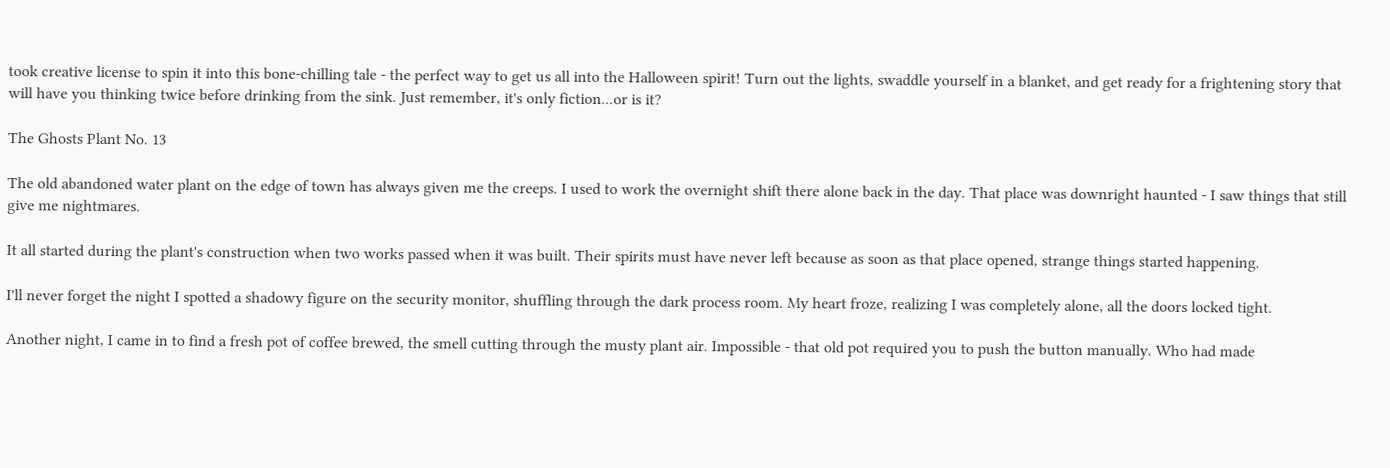took creative license to spin it into this bone-chilling tale - the perfect way to get us all into the Halloween spirit! Turn out the lights, swaddle yourself in a blanket, and get ready for a frightening story that will have you thinking twice before drinking from the sink. Just remember, it's only fiction...or is it?

The Ghosts Plant No. 13

The old abandoned water plant on the edge of town has always given me the creeps. I used to work the overnight shift there alone back in the day. That place was downright haunted - I saw things that still give me nightmares.

It all started during the plant's construction when two works passed when it was built. Their spirits must have never left because as soon as that place opened, strange things started happening.

I'll never forget the night I spotted a shadowy figure on the security monitor, shuffling through the dark process room. My heart froze, realizing I was completely alone, all the doors locked tight.

Another night, I came in to find a fresh pot of coffee brewed, the smell cutting through the musty plant air. Impossible - that old pot required you to push the button manually. Who had made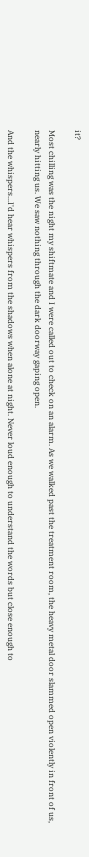it?

Most chilling was the night my shiftmate and I were called out to check on an alarm. As we walked past the treatment room, the heavy metal door slammed open violently in front of us, nearly hitting us. We saw nothing through the dark doorway gaping open.

And the whispers...I'd hear whispers from the shadows when alone at night. Never loud enough to understand the words but close enough to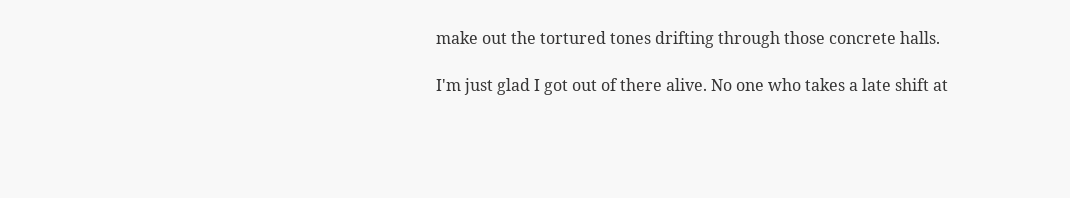make out the tortured tones drifting through those concrete halls.

I'm just glad I got out of there alive. No one who takes a late shift at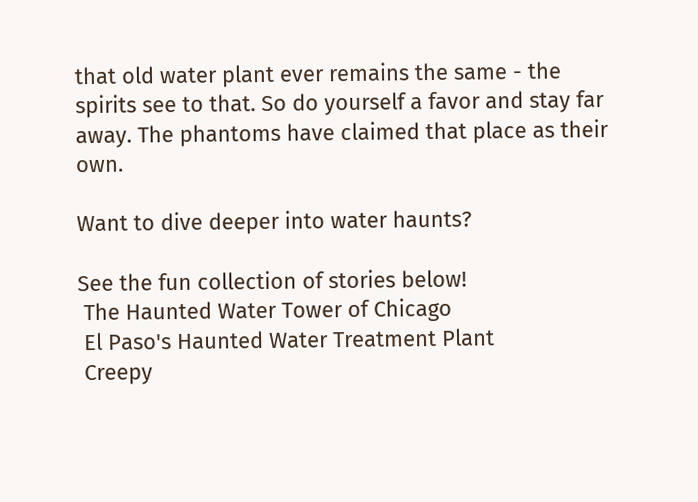that old water plant ever remains the same - the spirits see to that. So do yourself a favor and stay far away. The phantoms have claimed that place as their own.

Want to dive deeper into water haunts?

See the fun collection of stories below!
 The Haunted Water Tower of Chicago
 El Paso's Haunted Water Treatment Plant
 Creepy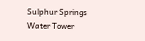Sulphur Springs Water Tower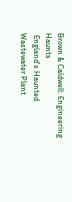Brown & Caldwell: Engineering Haunts
 England's Haunted Wastewater Plant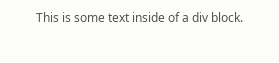This is some text inside of a div block.